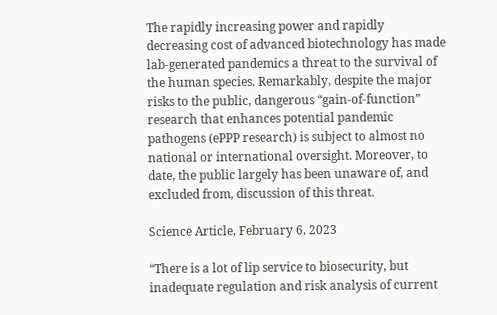The rapidly increasing power and rapidly decreasing cost of advanced biotechnology has made lab-generated pandemics a threat to the survival of the human species. Remarkably, despite the major risks to the public, dangerous “gain-of-function” research that enhances potential pandemic pathogens (ePPP research) is subject to almost no national or international oversight. Moreover, to date, the public largely has been unaware of, and excluded from, discussion of this threat.

Science Article, February 6, 2023

“There is a lot of lip service to biosecurity, but inadequate regulation and risk analysis of current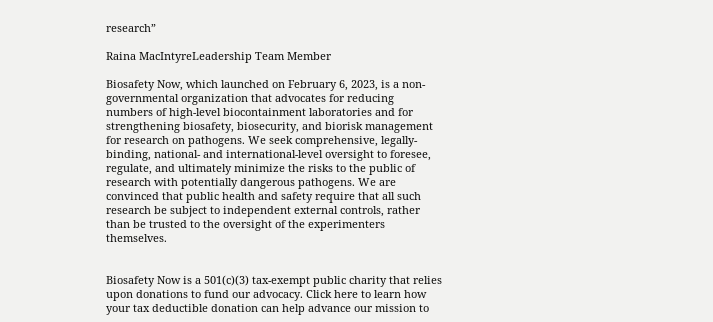research”

Raina MacIntyreLeadership Team Member

Biosafety Now, which launched on February 6, 2023, is a non-governmental organization that advocates for reducing numbers of high-level biocontainment laboratories and for strengthening biosafety, biosecurity, and biorisk management for research on pathogens. We seek comprehensive, legally-binding, national- and international-level oversight to foresee, regulate, and ultimately minimize the risks to the public of research with potentially dangerous pathogens. We are convinced that public health and safety require that all such research be subject to independent external controls, rather than be trusted to the oversight of the experimenters themselves.


Biosafety Now is a 501(c)(3) tax-exempt public charity that relies upon donations to fund our advocacy. Click here to learn how your tax deductible donation can help advance our mission to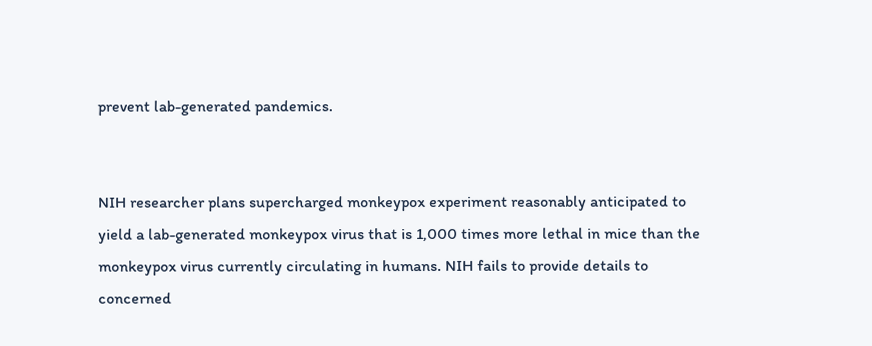prevent lab-generated pandemics.


NIH researcher plans supercharged monkeypox experiment reasonably anticipated to yield a lab-generated monkeypox virus that is 1,000 times more lethal in mice than the monkeypox virus currently circulating in humans. NIH fails to provide details to concerned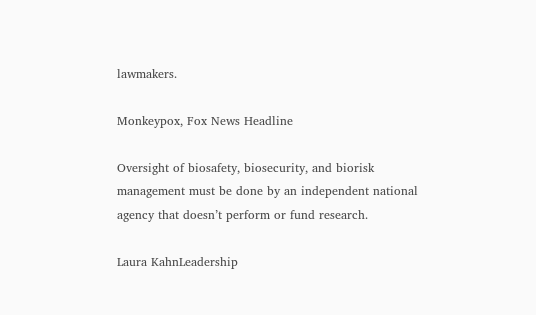lawmakers.

Monkeypox, Fox News Headline

Oversight of biosafety, biosecurity, and biorisk management must be done by an independent national agency that doesn’t perform or fund research.

Laura KahnLeadership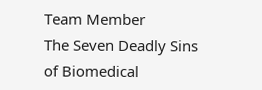Team Member
The Seven Deadly Sins of Biomedical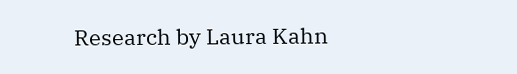Research by Laura Kahn